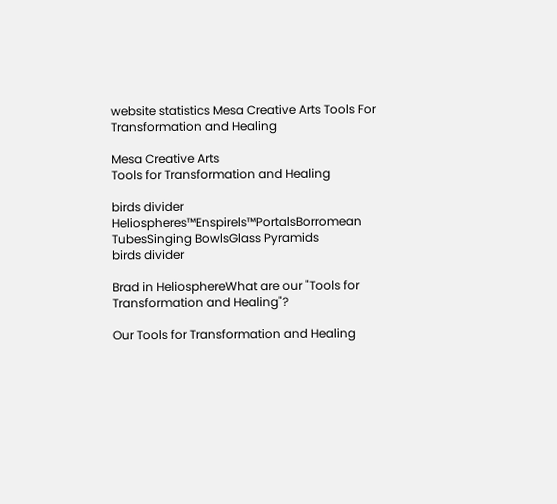website statistics Mesa Creative Arts Tools For Transformation and Healing

Mesa Creative Arts
Tools for Transformation and Healing

birds divider
Heliospheres™Enspirels™PortalsBorromean TubesSinging BowlsGlass Pyramids
birds divider

Brad in HeliosphereWhat are our "Tools for Transformation and Healing"?

Our Tools for Transformation and Healing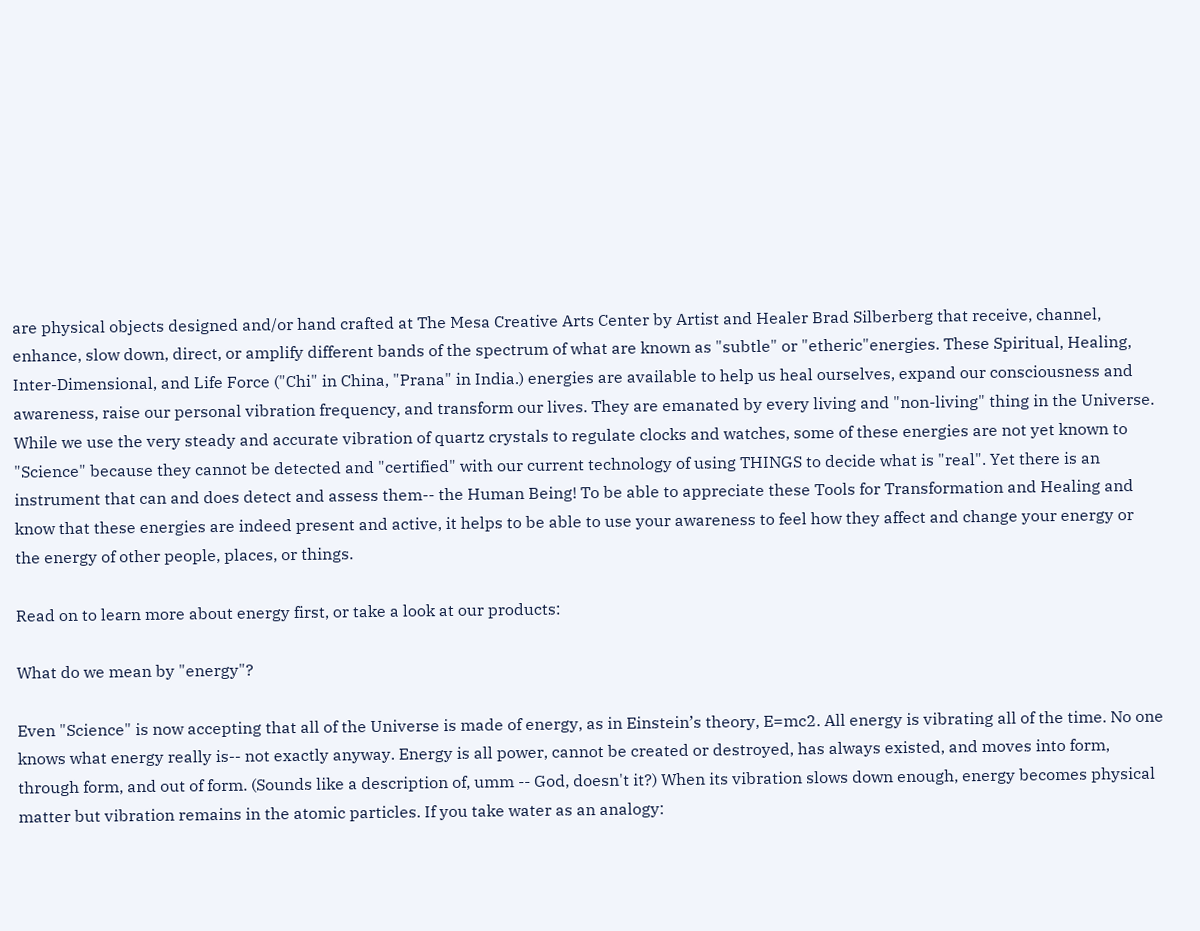are physical objects designed and/or hand crafted at The Mesa Creative Arts Center by Artist and Healer Brad Silberberg that receive, channel, enhance, slow down, direct, or amplify different bands of the spectrum of what are known as "subtle" or "etheric"energies. These Spiritual, Healing, Inter-Dimensional, and Life Force ("Chi" in China, "Prana" in India.) energies are available to help us heal ourselves, expand our consciousness and awareness, raise our personal vibration frequency, and transform our lives. They are emanated by every living and "non-living" thing in the Universe. While we use the very steady and accurate vibration of quartz crystals to regulate clocks and watches, some of these energies are not yet known to "Science" because they cannot be detected and "certified" with our current technology of using THINGS to decide what is "real". Yet there is an instrument that can and does detect and assess them-- the Human Being! To be able to appreciate these Tools for Transformation and Healing and know that these energies are indeed present and active, it helps to be able to use your awareness to feel how they affect and change your energy or the energy of other people, places, or things.

Read on to learn more about energy first, or take a look at our products:

What do we mean by "energy"?

Even "Science" is now accepting that all of the Universe is made of energy, as in Einstein’s theory, E=mc2. All energy is vibrating all of the time. No one knows what energy really is-- not exactly anyway. Energy is all power, cannot be created or destroyed, has always existed, and moves into form, through form, and out of form. (Sounds like a description of, umm -- God, doesn't it?) When its vibration slows down enough, energy becomes physical matter but vibration remains in the atomic particles. If you take water as an analogy: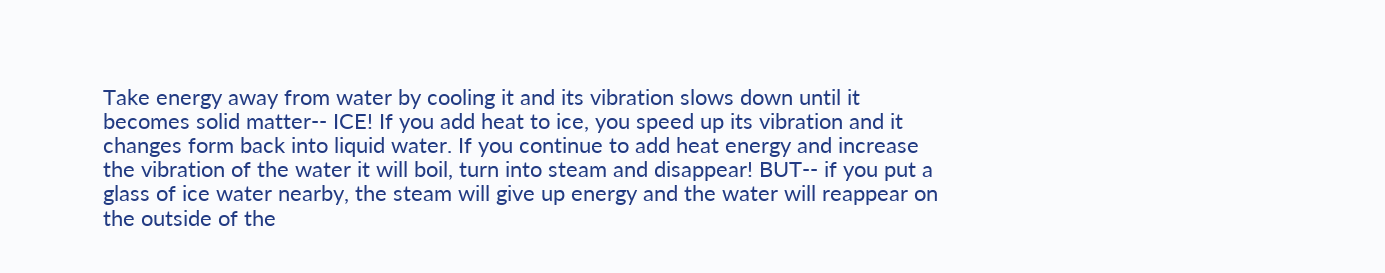Take energy away from water by cooling it and its vibration slows down until it becomes solid matter-- ICE! If you add heat to ice, you speed up its vibration and it changes form back into liquid water. If you continue to add heat energy and increase the vibration of the water it will boil, turn into steam and disappear! BUT-- if you put a glass of ice water nearby, the steam will give up energy and the water will reappear on the outside of the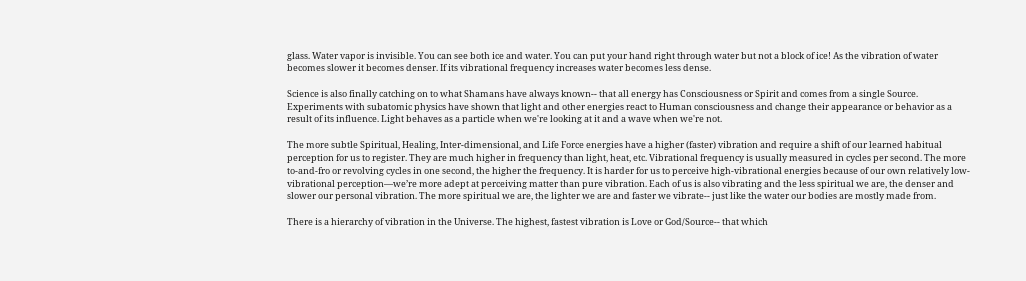glass. Water vapor is invisible. You can see both ice and water. You can put your hand right through water but not a block of ice! As the vibration of water becomes slower it becomes denser. If its vibrational frequency increases water becomes less dense.

Science is also finally catching on to what Shamans have always known-- that all energy has Consciousness or Spirit and comes from a single Source. Experiments with subatomic physics have shown that light and other energies react to Human consciousness and change their appearance or behavior as a result of its influence. Light behaves as a particle when we're looking at it and a wave when we're not.

The more subtle Spiritual, Healing, Inter-dimensional, and Life Force energies have a higher (faster) vibration and require a shift of our learned habitual perception for us to register. They are much higher in frequency than light, heat, etc. Vibrational frequency is usually measured in cycles per second. The more to-and-fro or revolving cycles in one second, the higher the frequency. It is harder for us to perceive high-vibrational energies because of our own relatively low-vibrational perception—we’re more adept at perceiving matter than pure vibration. Each of us is also vibrating and the less spiritual we are, the denser and slower our personal vibration. The more spiritual we are, the lighter we are and faster we vibrate-- just like the water our bodies are mostly made from.

There is a hierarchy of vibration in the Universe. The highest, fastest vibration is Love or God/Source-- that which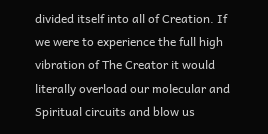divided itself into all of Creation. If we were to experience the full high vibration of The Creator it would literally overload our molecular and Spiritual circuits and blow us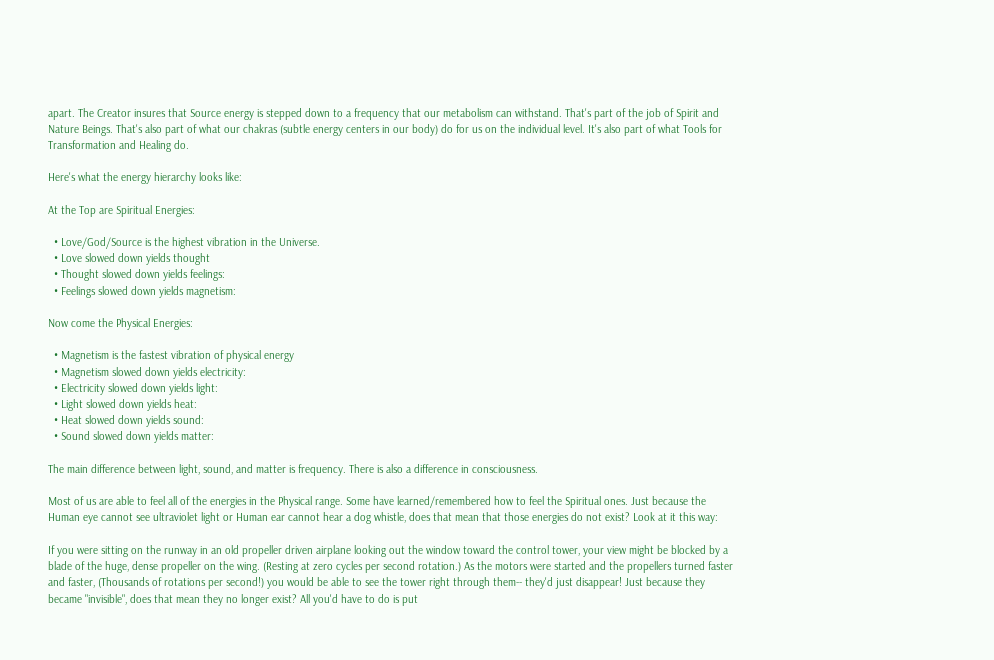apart. The Creator insures that Source energy is stepped down to a frequency that our metabolism can withstand. That's part of the job of Spirit and Nature Beings. That's also part of what our chakras (subtle energy centers in our body) do for us on the individual level. It's also part of what Tools for Transformation and Healing do.

Here's what the energy hierarchy looks like:

At the Top are Spiritual Energies:

  • Love/God/Source is the highest vibration in the Universe.
  • Love slowed down yields thought
  • Thought slowed down yields feelings:
  • Feelings slowed down yields magnetism:

Now come the Physical Energies:

  • Magnetism is the fastest vibration of physical energy
  • Magnetism slowed down yields electricity:
  • Electricity slowed down yields light:
  • Light slowed down yields heat:
  • Heat slowed down yields sound:
  • Sound slowed down yields matter:

The main difference between light, sound, and matter is frequency. There is also a difference in consciousness.

Most of us are able to feel all of the energies in the Physical range. Some have learned/remembered how to feel the Spiritual ones. Just because the Human eye cannot see ultraviolet light or Human ear cannot hear a dog whistle, does that mean that those energies do not exist? Look at it this way:

If you were sitting on the runway in an old propeller driven airplane looking out the window toward the control tower, your view might be blocked by a blade of the huge, dense propeller on the wing. (Resting at zero cycles per second rotation.) As the motors were started and the propellers turned faster and faster, (Thousands of rotations per second!) you would be able to see the tower right through them-- they'd just disappear! Just because they became "invisible", does that mean they no longer exist? All you'd have to do is put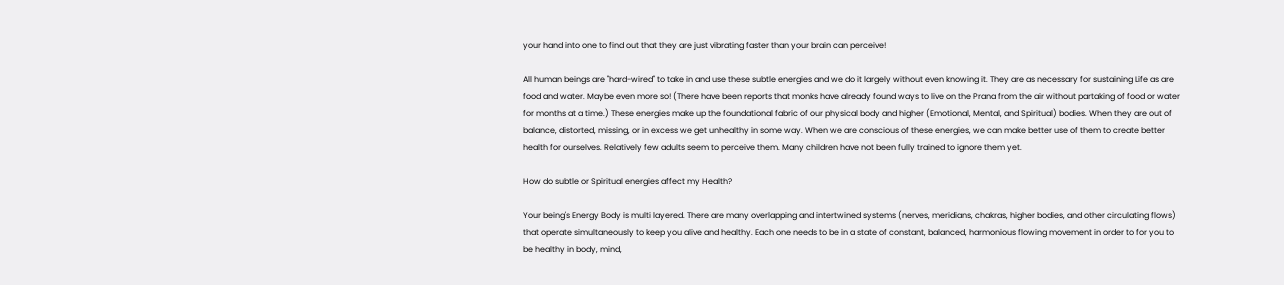your hand into one to find out that they are just vibrating faster than your brain can perceive!

All human beings are "hard-wired" to take in and use these subtle energies and we do it largely without even knowing it. They are as necessary for sustaining Life as are food and water. Maybe even more so! (There have been reports that monks have already found ways to live on the Prana from the air without partaking of food or water for months at a time.) These energies make up the foundational fabric of our physical body and higher (Emotional, Mental, and Spiritual) bodies. When they are out of balance, distorted, missing, or in excess we get unhealthy in some way. When we are conscious of these energies, we can make better use of them to create better health for ourselves. Relatively few adults seem to perceive them. Many children have not been fully trained to ignore them yet.

How do subtle or Spiritual energies affect my Health?

Your being's Energy Body is multi layered. There are many overlapping and intertwined systems (nerves, meridians, chakras, higher bodies, and other circulating flows) that operate simultaneously to keep you alive and healthy. Each one needs to be in a state of constant, balanced, harmonious flowing movement in order to for you to be healthy in body, mind,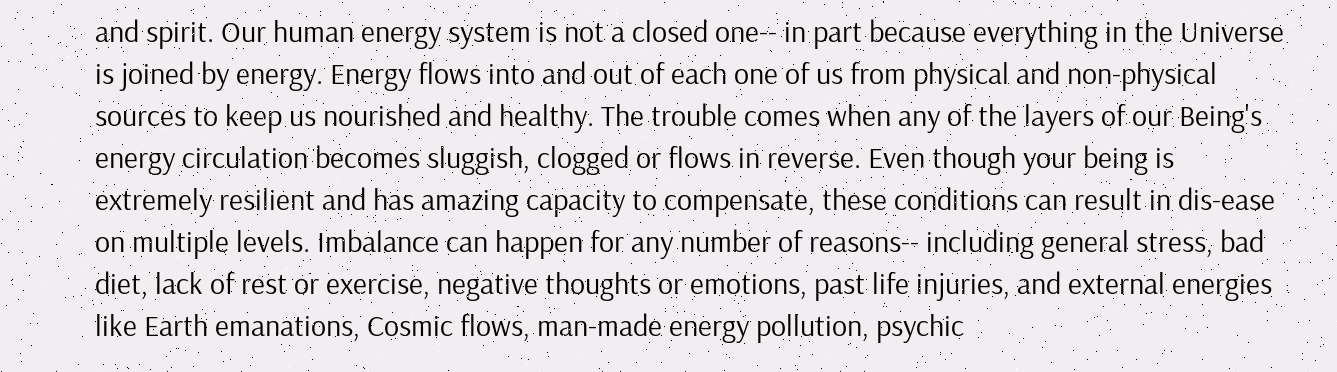and spirit. Our human energy system is not a closed one-- in part because everything in the Universe is joined by energy. Energy flows into and out of each one of us from physical and non-physical sources to keep us nourished and healthy. The trouble comes when any of the layers of our Being's energy circulation becomes sluggish, clogged or flows in reverse. Even though your being is extremely resilient and has amazing capacity to compensate, these conditions can result in dis-ease on multiple levels. Imbalance can happen for any number of reasons-- including general stress, bad diet, lack of rest or exercise, negative thoughts or emotions, past life injuries, and external energies like Earth emanations, Cosmic flows, man-made energy pollution, psychic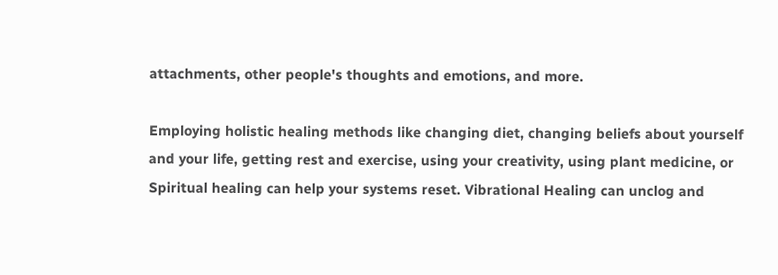attachments, other people's thoughts and emotions, and more.

Employing holistic healing methods like changing diet, changing beliefs about yourself and your life, getting rest and exercise, using your creativity, using plant medicine, or Spiritual healing can help your systems reset. Vibrational Healing can unclog and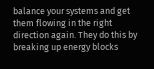balance your systems and get them flowing in the right direction again. They do this by breaking up energy blocks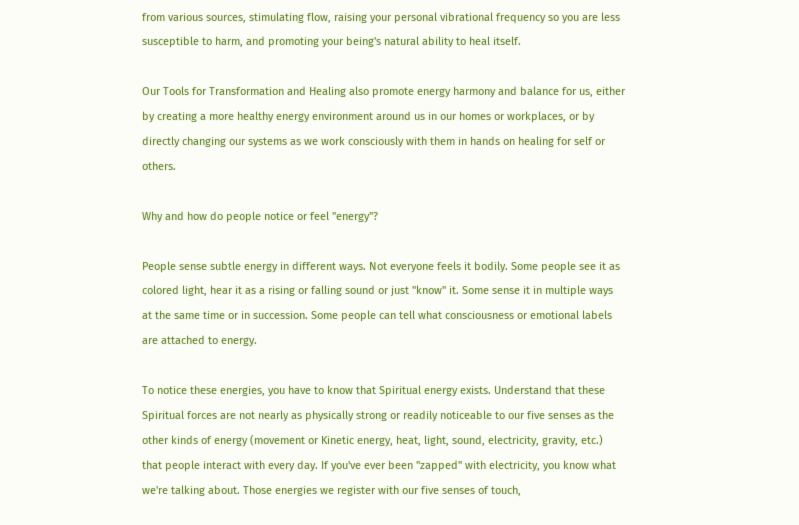from various sources, stimulating flow, raising your personal vibrational frequency so you are less susceptible to harm, and promoting your being's natural ability to heal itself.

Our Tools for Transformation and Healing also promote energy harmony and balance for us, either by creating a more healthy energy environment around us in our homes or workplaces, or by directly changing our systems as we work consciously with them in hands on healing for self or others.

Why and how do people notice or feel "energy"?

People sense subtle energy in different ways. Not everyone feels it bodily. Some people see it as colored light, hear it as a rising or falling sound or just "know" it. Some sense it in multiple ways at the same time or in succession. Some people can tell what consciousness or emotional labels are attached to energy.

To notice these energies, you have to know that Spiritual energy exists. Understand that these Spiritual forces are not nearly as physically strong or readily noticeable to our five senses as the other kinds of energy (movement or Kinetic energy, heat, light, sound, electricity, gravity, etc.) that people interact with every day. If you've ever been "zapped" with electricity, you know what we're talking about. Those energies we register with our five senses of touch,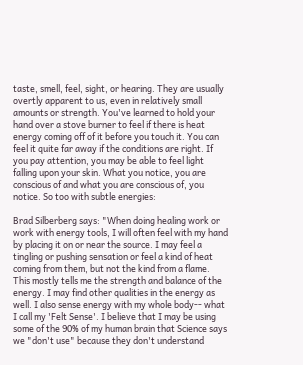taste, smell, feel, sight, or hearing. They are usually overtly apparent to us, even in relatively small amounts or strength. You've learned to hold your hand over a stove burner to feel if there is heat energy coming off of it before you touch it. You can feel it quite far away if the conditions are right. If you pay attention, you may be able to feel light falling upon your skin. What you notice, you are conscious of and what you are conscious of, you notice. So too with subtle energies:

Brad Silberberg says: "When doing healing work or work with energy tools, I will often feel with my hand by placing it on or near the source. I may feel a tingling or pushing sensation or feel a kind of heat coming from them, but not the kind from a flame. This mostly tells me the strength and balance of the energy. I may find other qualities in the energy as well. I also sense energy with my whole body-- what I call my 'Felt Sense'. I believe that I may be using some of the 90% of my human brain that Science says we "don't use" because they don't understand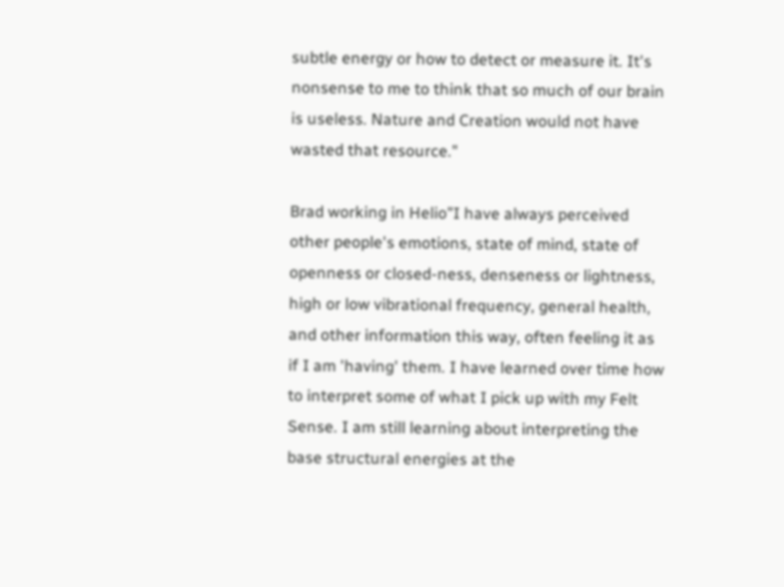subtle energy or how to detect or measure it. It's nonsense to me to think that so much of our brain is useless. Nature and Creation would not have wasted that resource."

Brad working in Helio"I have always perceived other people's emotions, state of mind, state of openness or closed-ness, denseness or lightness, high or low vibrational frequency, general health, and other information this way, often feeling it as if I am 'having' them. I have learned over time how to interpret some of what I pick up with my Felt Sense. I am still learning about interpreting the base structural energies at the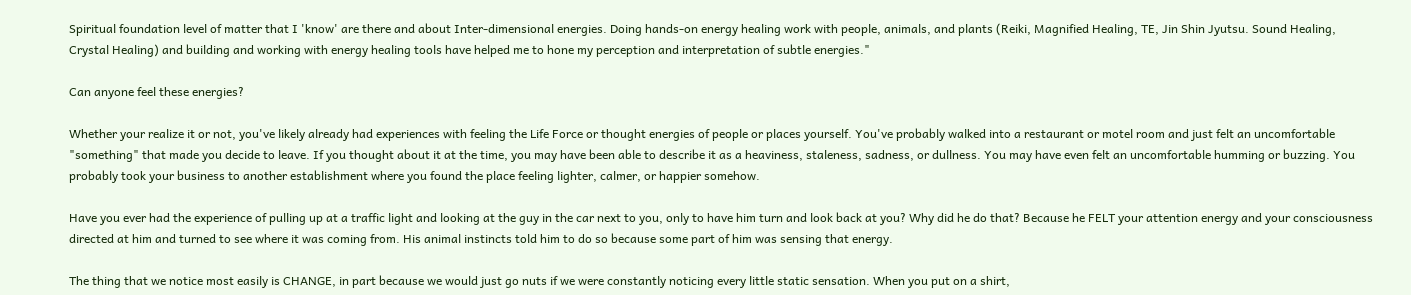Spiritual foundation level of matter that I 'know' are there and about Inter-dimensional energies. Doing hands-on energy healing work with people, animals, and plants (Reiki, Magnified Healing, TE, Jin Shin Jyutsu. Sound Healing, Crystal Healing) and building and working with energy healing tools have helped me to hone my perception and interpretation of subtle energies."

Can anyone feel these energies?

Whether your realize it or not, you've likely already had experiences with feeling the Life Force or thought energies of people or places yourself. You've probably walked into a restaurant or motel room and just felt an uncomfortable "something" that made you decide to leave. If you thought about it at the time, you may have been able to describe it as a heaviness, staleness, sadness, or dullness. You may have even felt an uncomfortable humming or buzzing. You probably took your business to another establishment where you found the place feeling lighter, calmer, or happier somehow.

Have you ever had the experience of pulling up at a traffic light and looking at the guy in the car next to you, only to have him turn and look back at you? Why did he do that? Because he FELT your attention energy and your consciousness directed at him and turned to see where it was coming from. His animal instincts told him to do so because some part of him was sensing that energy.

The thing that we notice most easily is CHANGE, in part because we would just go nuts if we were constantly noticing every little static sensation. When you put on a shirt,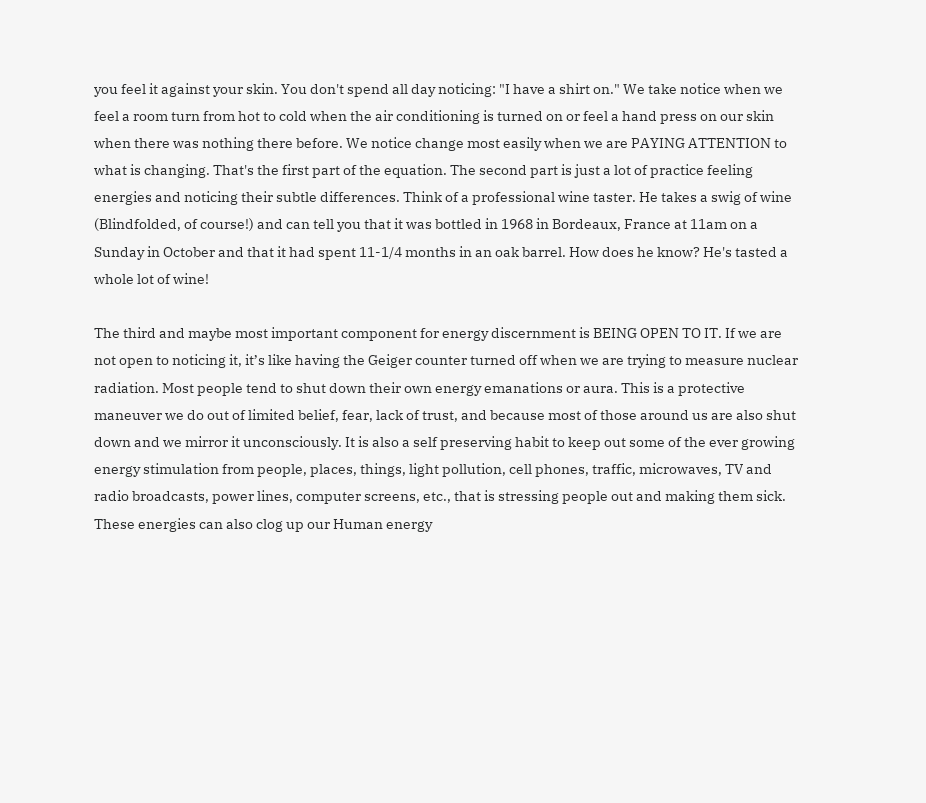you feel it against your skin. You don't spend all day noticing: "I have a shirt on." We take notice when we feel a room turn from hot to cold when the air conditioning is turned on or feel a hand press on our skin when there was nothing there before. We notice change most easily when we are PAYING ATTENTION to what is changing. That's the first part of the equation. The second part is just a lot of practice feeling energies and noticing their subtle differences. Think of a professional wine taster. He takes a swig of wine (Blindfolded, of course!) and can tell you that it was bottled in 1968 in Bordeaux, France at 11am on a Sunday in October and that it had spent 11-1/4 months in an oak barrel. How does he know? He's tasted a whole lot of wine!

The third and maybe most important component for energy discernment is BEING OPEN TO IT. If we are not open to noticing it, it’s like having the Geiger counter turned off when we are trying to measure nuclear radiation. Most people tend to shut down their own energy emanations or aura. This is a protective maneuver we do out of limited belief, fear, lack of trust, and because most of those around us are also shut down and we mirror it unconsciously. It is also a self preserving habit to keep out some of the ever growing energy stimulation from people, places, things, light pollution, cell phones, traffic, microwaves, TV and radio broadcasts, power lines, computer screens, etc., that is stressing people out and making them sick. These energies can also clog up our Human energy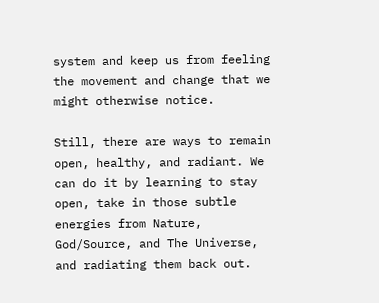system and keep us from feeling the movement and change that we might otherwise notice.

Still, there are ways to remain open, healthy, and radiant. We can do it by learning to stay open, take in those subtle energies from Nature, God/Source, and The Universe, and radiating them back out.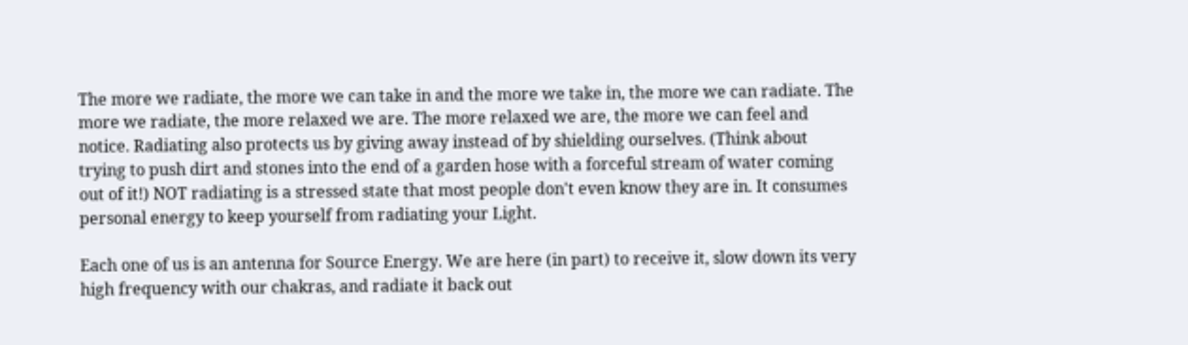The more we radiate, the more we can take in and the more we take in, the more we can radiate. The more we radiate, the more relaxed we are. The more relaxed we are, the more we can feel and notice. Radiating also protects us by giving away instead of by shielding ourselves. (Think about trying to push dirt and stones into the end of a garden hose with a forceful stream of water coming out of it!) NOT radiating is a stressed state that most people don't even know they are in. It consumes personal energy to keep yourself from radiating your Light.

Each one of us is an antenna for Source Energy. We are here (in part) to receive it, slow down its very high frequency with our chakras, and radiate it back out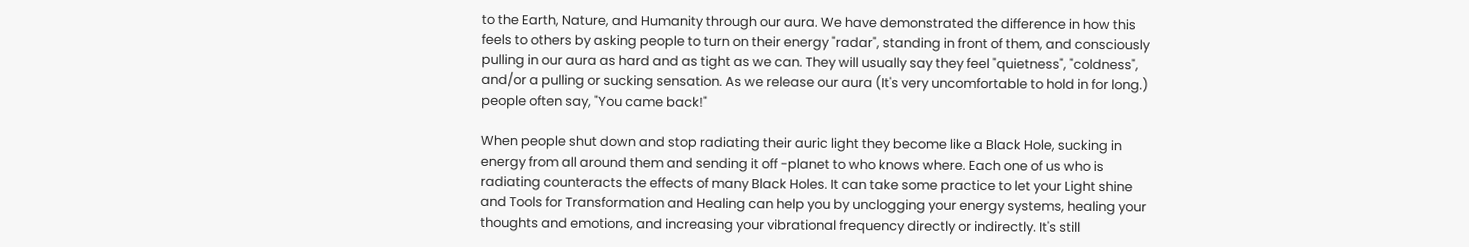to the Earth, Nature, and Humanity through our aura. We have demonstrated the difference in how this feels to others by asking people to turn on their energy "radar", standing in front of them, and consciously pulling in our aura as hard and as tight as we can. They will usually say they feel "quietness", "coldness", and/or a pulling or sucking sensation. As we release our aura (It's very uncomfortable to hold in for long.) people often say, "You came back!"

When people shut down and stop radiating their auric light they become like a Black Hole, sucking in energy from all around them and sending it off -planet to who knows where. Each one of us who is radiating counteracts the effects of many Black Holes. It can take some practice to let your Light shine and Tools for Transformation and Healing can help you by unclogging your energy systems, healing your thoughts and emotions, and increasing your vibrational frequency directly or indirectly. It's still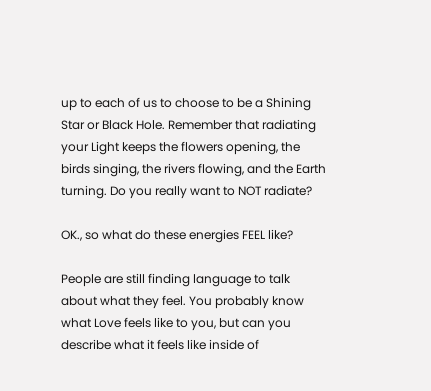up to each of us to choose to be a Shining Star or Black Hole. Remember that radiating your Light keeps the flowers opening, the birds singing, the rivers flowing, and the Earth turning. Do you really want to NOT radiate?

OK., so what do these energies FEEL like?

People are still finding language to talk about what they feel. You probably know what Love feels like to you, but can you describe what it feels like inside of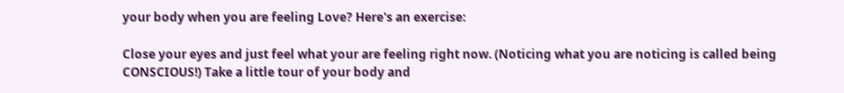your body when you are feeling Love? Here's an exercise:

Close your eyes and just feel what your are feeling right now. (Noticing what you are noticing is called being CONSCIOUS!) Take a little tour of your body and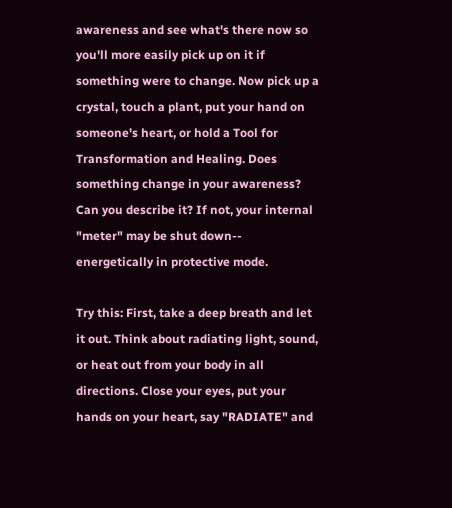awareness and see what's there now so you'll more easily pick up on it if something were to change. Now pick up a crystal, touch a plant, put your hand on someone's heart, or hold a Tool for Transformation and Healing. Does something change in your awareness? Can you describe it? If not, your internal "meter" may be shut down-- energetically in protective mode.

Try this: First, take a deep breath and let it out. Think about radiating light, sound, or heat out from your body in all directions. Close your eyes, put your hands on your heart, say "RADIATE" and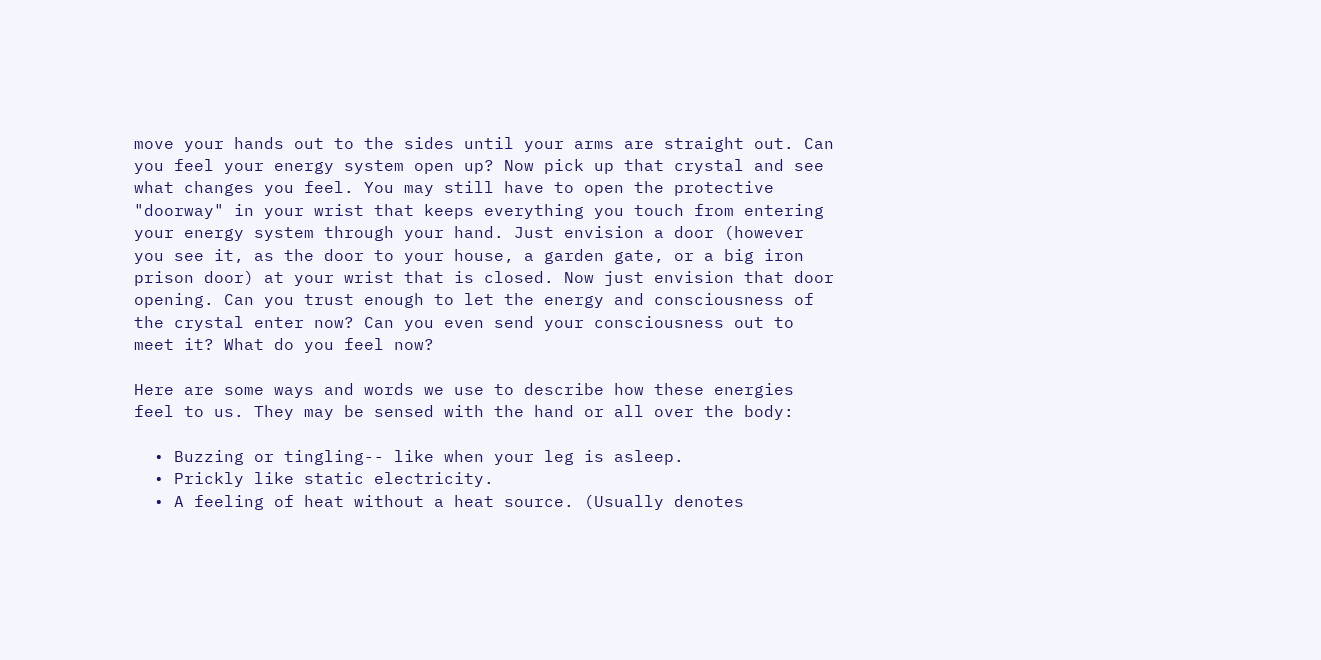move your hands out to the sides until your arms are straight out. Can you feel your energy system open up? Now pick up that crystal and see what changes you feel. You may still have to open the protective "doorway" in your wrist that keeps everything you touch from entering your energy system through your hand. Just envision a door (however you see it, as the door to your house, a garden gate, or a big iron prison door) at your wrist that is closed. Now just envision that door opening. Can you trust enough to let the energy and consciousness of the crystal enter now? Can you even send your consciousness out to meet it? What do you feel now?

Here are some ways and words we use to describe how these energies feel to us. They may be sensed with the hand or all over the body:

  • Buzzing or tingling-- like when your leg is asleep.
  • Prickly like static electricity.
  • A feeling of heat without a heat source. (Usually denotes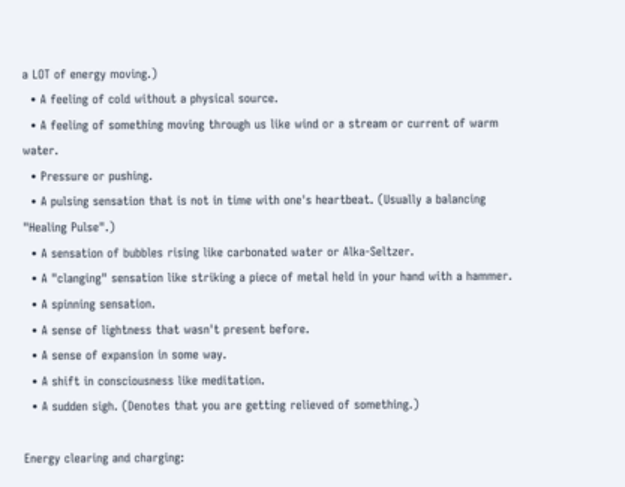a LOT of energy moving.)
  • A feeling of cold without a physical source.
  • A feeling of something moving through us like wind or a stream or current of warm water.
  • Pressure or pushing.
  • A pulsing sensation that is not in time with one's heartbeat. (Usually a balancing "Healing Pulse".)
  • A sensation of bubbles rising like carbonated water or Alka-Seltzer.
  • A "clanging" sensation like striking a piece of metal held in your hand with a hammer.
  • A spinning sensation.
  • A sense of lightness that wasn't present before.
  • A sense of expansion in some way.
  • A shift in consciousness like meditation.
  • A sudden sigh. (Denotes that you are getting relieved of something.)

Energy clearing and charging: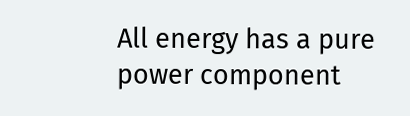All energy has a pure power component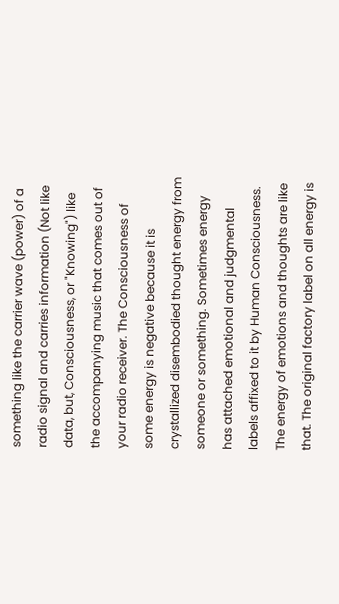something like the carrier wave (power) of a radio signal and carries information (Not like data, but, Consciousness, or "Knowing") like the accompanying music that comes out of your radio receiver. The Consciousness of some energy is negative because it is crystallized disembodied thought energy from someone or something. Sometimes energy has attached emotional and judgmental labels affixed to it by Human Consciousness. The energy of emotions and thoughts are like that. The original factory label on all energy is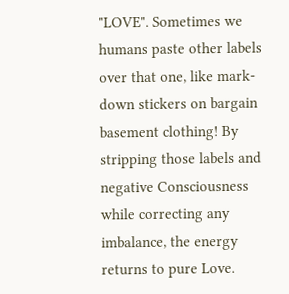"LOVE". Sometimes we humans paste other labels over that one, like mark-down stickers on bargain basement clothing! By stripping those labels and negative Consciousness while correcting any imbalance, the energy returns to pure Love.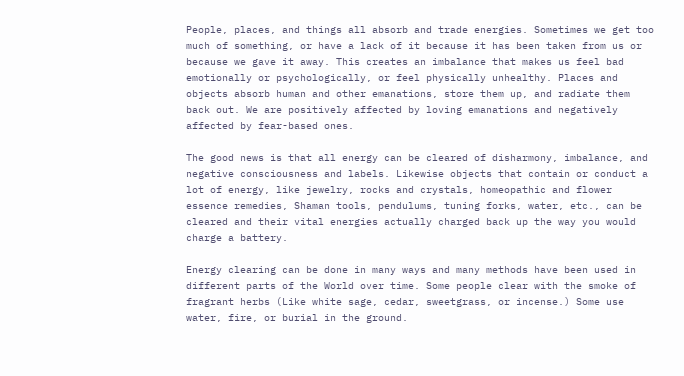People, places, and things all absorb and trade energies. Sometimes we get too much of something, or have a lack of it because it has been taken from us or because we gave it away. This creates an imbalance that makes us feel bad emotionally or psychologically, or feel physically unhealthy. Places and objects absorb human and other emanations, store them up, and radiate them back out. We are positively affected by loving emanations and negatively affected by fear-based ones.

The good news is that all energy can be cleared of disharmony, imbalance, and negative consciousness and labels. Likewise objects that contain or conduct a lot of energy, like jewelry, rocks and crystals, homeopathic and flower essence remedies, Shaman tools, pendulums, tuning forks, water, etc., can be cleared and their vital energies actually charged back up the way you would charge a battery.

Energy clearing can be done in many ways and many methods have been used in different parts of the World over time. Some people clear with the smoke of fragrant herbs (Like white sage, cedar, sweetgrass, or incense.) Some use water, fire, or burial in the ground.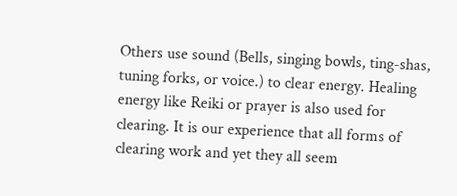Others use sound (Bells, singing bowls, ting-shas, tuning forks, or voice.) to clear energy. Healing energy like Reiki or prayer is also used for clearing. It is our experience that all forms of clearing work and yet they all seem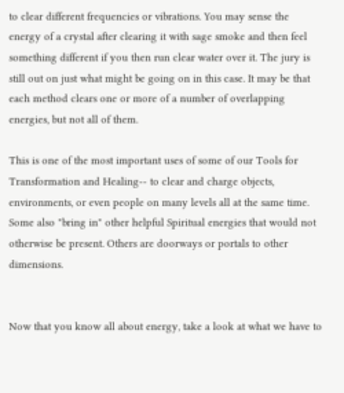to clear different frequencies or vibrations. You may sense the energy of a crystal after clearing it with sage smoke and then feel something different if you then run clear water over it. The jury is still out on just what might be going on in this case. It may be that each method clears one or more of a number of overlapping energies, but not all of them.

This is one of the most important uses of some of our Tools for Transformation and Healing-- to clear and charge objects, environments, or even people on many levels all at the same time. Some also "bring in" other helpful Spiritual energies that would not otherwise be present. Others are doorways or portals to other dimensions.


Now that you know all about energy, take a look at what we have to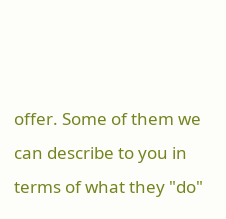offer. Some of them we can describe to you in terms of what they "do"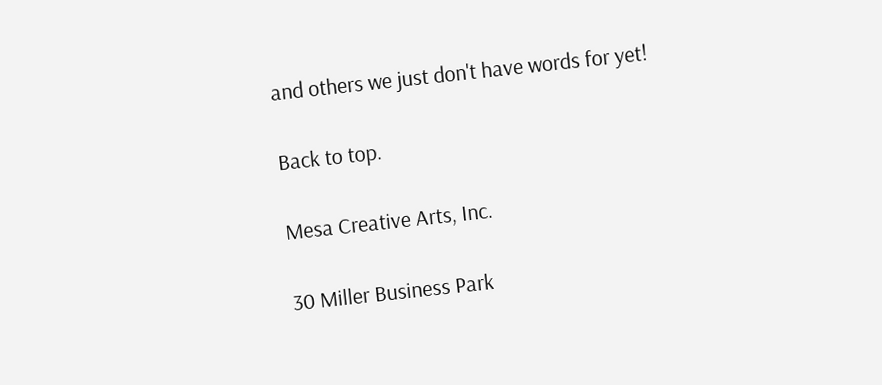and others we just don't have words for yet!

Back to top.

Mesa Creative Arts, Inc.

30 Miller Business Park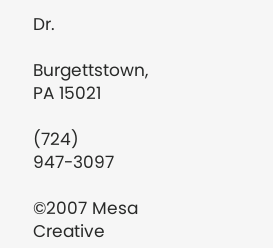Dr.

Burgettstown, PA 15021

(724) 947-3097

©2007 Mesa Creative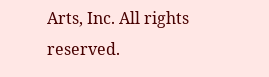Arts, Inc. All rights reserved.